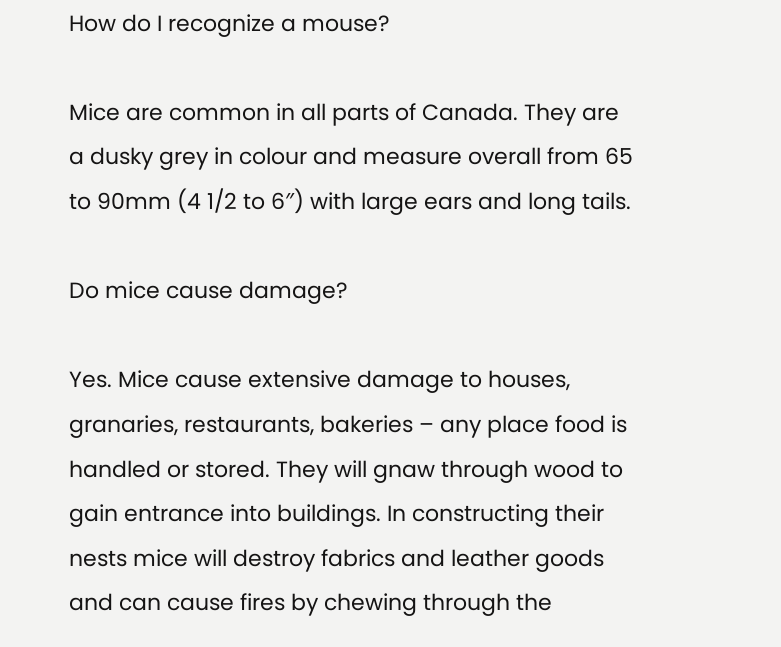How do I recognize a mouse?

Mice are common in all parts of Canada. They are a dusky grey in colour and measure overall from 65 to 90mm (4 1/2 to 6″) with large ears and long tails.

Do mice cause damage?

Yes. Mice cause extensive damage to houses, granaries, restaurants, bakeries – any place food is handled or stored. They will gnaw through wood to gain entrance into buildings. In constructing their nests mice will destroy fabrics and leather goods and can cause fires by chewing through the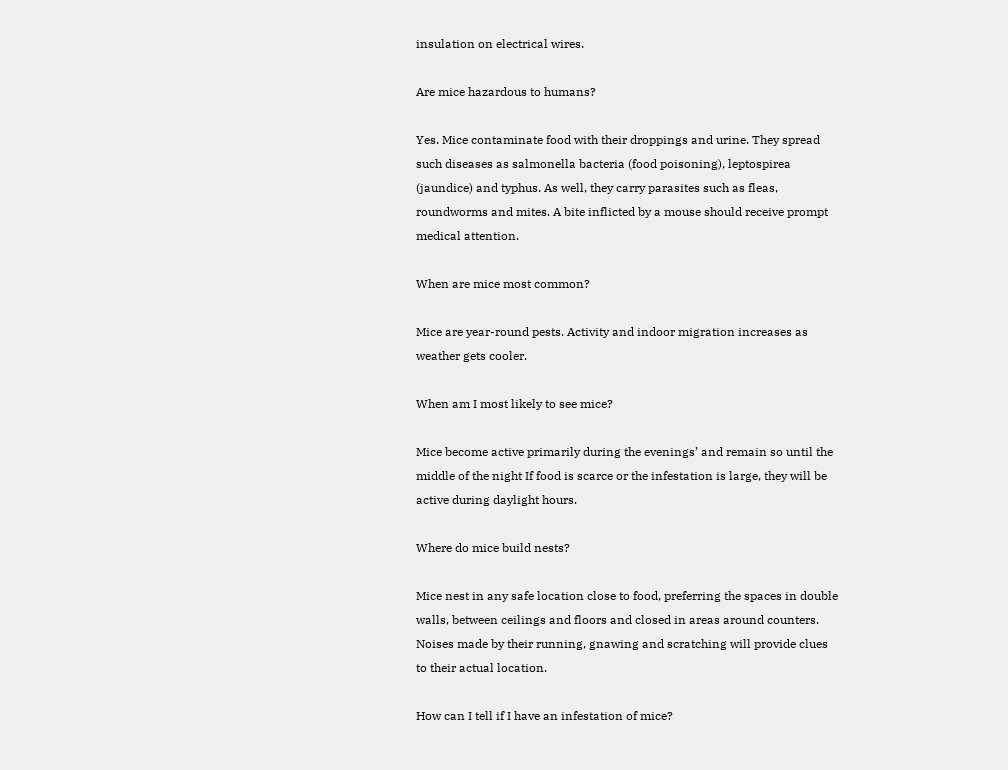insulation on electrical wires.

Are mice hazardous to humans?

Yes. Mice contaminate food with their droppings and urine. They spread such diseases as salmonella bacteria (food poisoning), leptospirea (jaundice) and typhus. As well, they carry parasites such as fleas, roundworms and mites. A bite inflicted by a mouse should receive prompt medical attention.

When are mice most common?

Mice are year-round pests. Activity and indoor migration increases as weather gets cooler.

When am I most likely to see mice?

Mice become active primarily during the evenings’ and remain so until the middle of the night If food is scarce or the infestation is large, they will be active during daylight hours.

Where do mice build nests?

Mice nest in any safe location close to food, preferring the spaces in double walls, between ceilings and floors and closed in areas around counters. Noises made by their running, gnawing and scratching will provide clues to their actual location.

How can I tell if I have an infestation of mice?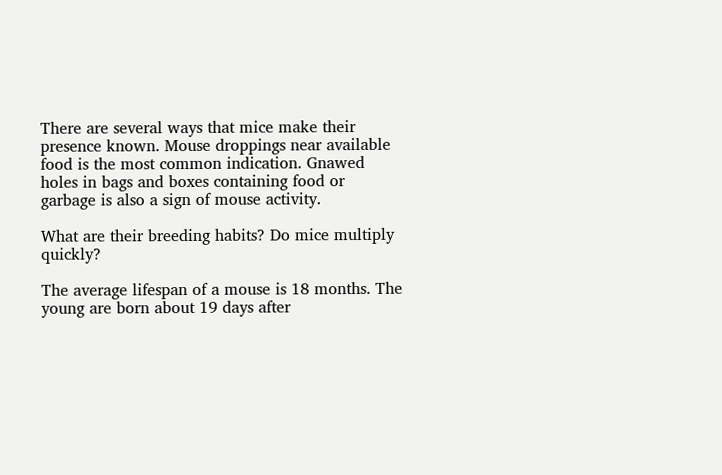There are several ways that mice make their presence known. Mouse droppings near available food is the most common indication. Gnawed holes in bags and boxes containing food or garbage is also a sign of mouse activity.

What are their breeding habits? Do mice multiply quickly?

The average lifespan of a mouse is 18 months. The young are born about 19 days after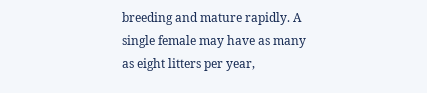breeding and mature rapidly. A single female may have as many as eight litters per year,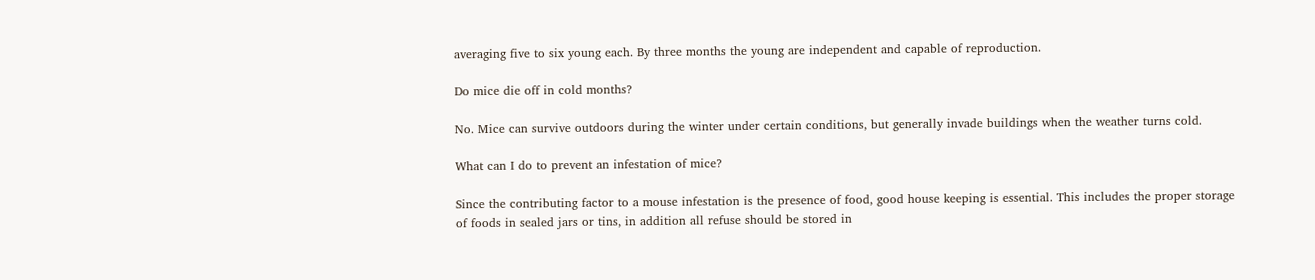averaging five to six young each. By three months the young are independent and capable of reproduction.

Do mice die off in cold months?

No. Mice can survive outdoors during the winter under certain conditions, but generally invade buildings when the weather turns cold.

What can I do to prevent an infestation of mice?

Since the contributing factor to a mouse infestation is the presence of food, good house keeping is essential. This includes the proper storage of foods in sealed jars or tins, in addition all refuse should be stored in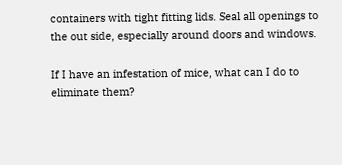containers with tight fitting lids. Seal all openings to the out side, especially around doors and windows.

If I have an infestation of mice, what can I do to eliminate them?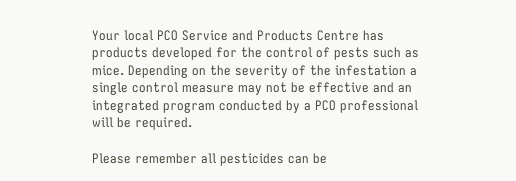Your local PCO Service and Products Centre has products developed for the control of pests such as mice. Depending on the severity of the infestation a single control measure may not be effective and an integrated program conducted by a PCO professional will be required.

Please remember all pesticides can be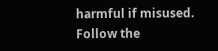harmful if misused. Follow the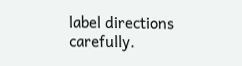label directions carefully.